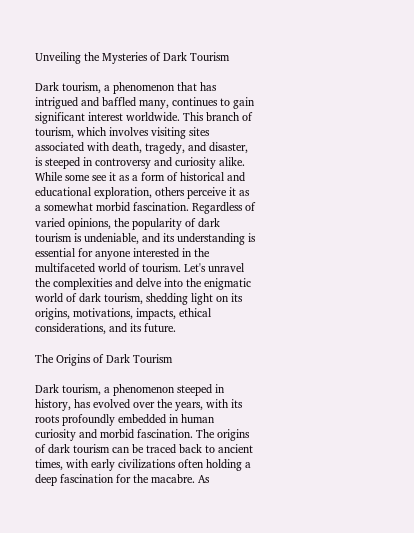Unveiling the Mysteries of Dark Tourism

Dark tourism, a phenomenon that has intrigued and baffled many, continues to gain significant interest worldwide. This branch of tourism, which involves visiting sites associated with death, tragedy, and disaster, is steeped in controversy and curiosity alike. While some see it as a form of historical and educational exploration, others perceive it as a somewhat morbid fascination. Regardless of varied opinions, the popularity of dark tourism is undeniable, and its understanding is essential for anyone interested in the multifaceted world of tourism. Let's unravel the complexities and delve into the enigmatic world of dark tourism, shedding light on its origins, motivations, impacts, ethical considerations, and its future.

The Origins of Dark Tourism

Dark tourism, a phenomenon steeped in history, has evolved over the years, with its roots profoundly embedded in human curiosity and morbid fascination. The origins of dark tourism can be traced back to ancient times, with early civilizations often holding a deep fascination for the macabre. As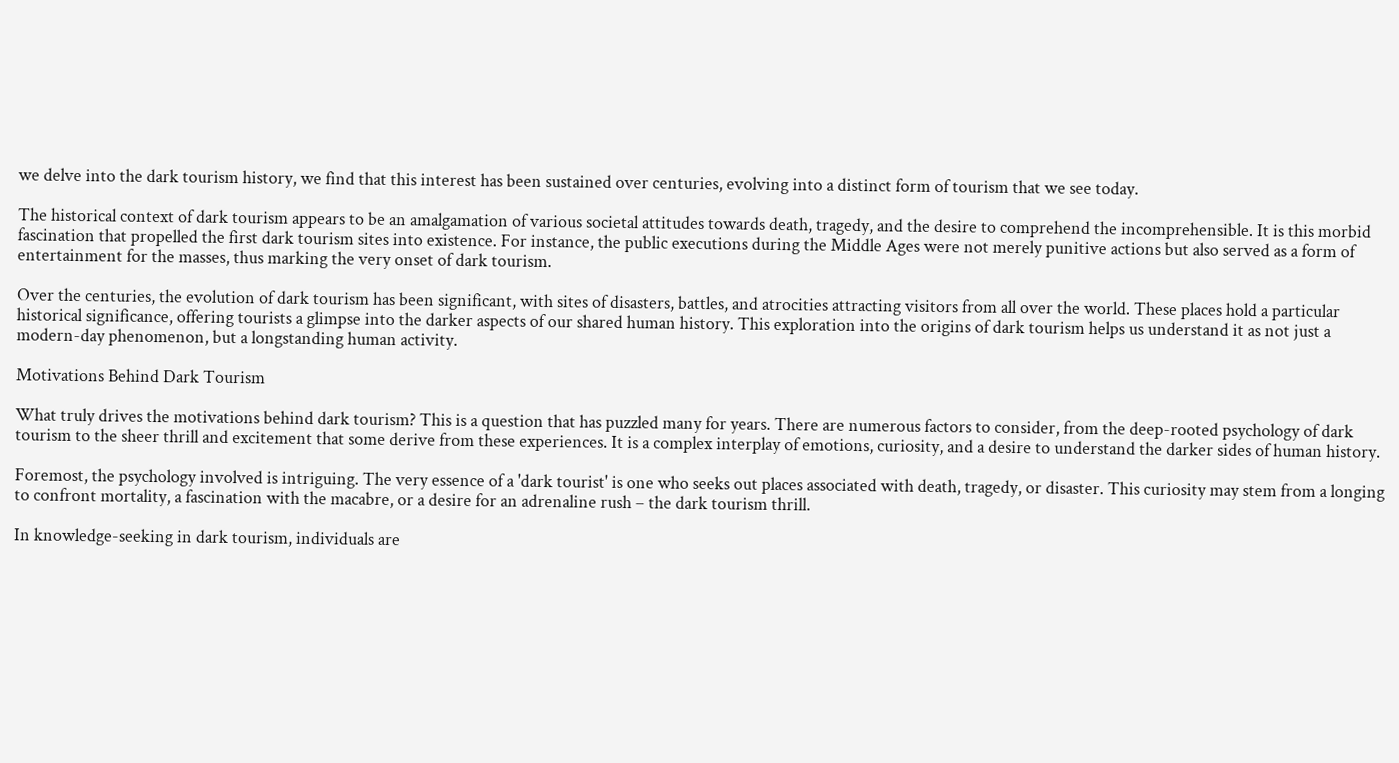we delve into the dark tourism history, we find that this interest has been sustained over centuries, evolving into a distinct form of tourism that we see today.

The historical context of dark tourism appears to be an amalgamation of various societal attitudes towards death, tragedy, and the desire to comprehend the incomprehensible. It is this morbid fascination that propelled the first dark tourism sites into existence. For instance, the public executions during the Middle Ages were not merely punitive actions but also served as a form of entertainment for the masses, thus marking the very onset of dark tourism.

Over the centuries, the evolution of dark tourism has been significant, with sites of disasters, battles, and atrocities attracting visitors from all over the world. These places hold a particular historical significance, offering tourists a glimpse into the darker aspects of our shared human history. This exploration into the origins of dark tourism helps us understand it as not just a modern-day phenomenon, but a longstanding human activity.

Motivations Behind Dark Tourism

What truly drives the motivations behind dark tourism? This is a question that has puzzled many for years. There are numerous factors to consider, from the deep-rooted psychology of dark tourism to the sheer thrill and excitement that some derive from these experiences. It is a complex interplay of emotions, curiosity, and a desire to understand the darker sides of human history.

Foremost, the psychology involved is intriguing. The very essence of a 'dark tourist' is one who seeks out places associated with death, tragedy, or disaster. This curiosity may stem from a longing to confront mortality, a fascination with the macabre, or a desire for an adrenaline rush – the dark tourism thrill.

In knowledge-seeking in dark tourism, individuals are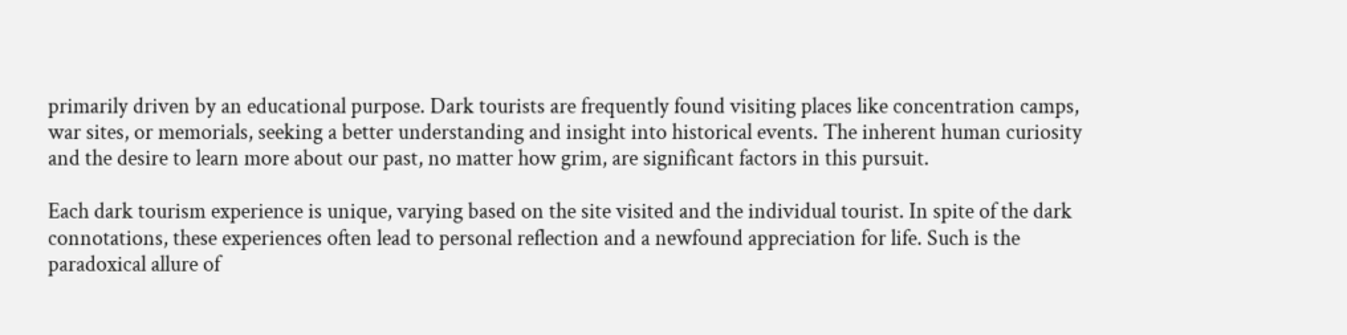primarily driven by an educational purpose. Dark tourists are frequently found visiting places like concentration camps, war sites, or memorials, seeking a better understanding and insight into historical events. The inherent human curiosity and the desire to learn more about our past, no matter how grim, are significant factors in this pursuit.

Each dark tourism experience is unique, varying based on the site visited and the individual tourist. In spite of the dark connotations, these experiences often lead to personal reflection and a newfound appreciation for life. Such is the paradoxical allure of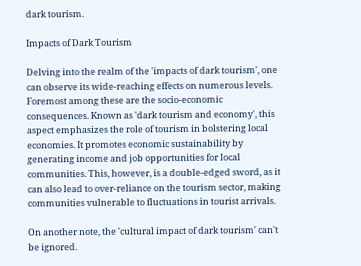dark tourism.

Impacts of Dark Tourism

Delving into the realm of the 'impacts of dark tourism', one can observe its wide-reaching effects on numerous levels. Foremost among these are the socio-economic consequences. Known as 'dark tourism and economy', this aspect emphasizes the role of tourism in bolstering local economies. It promotes economic sustainability by generating income and job opportunities for local communities. This, however, is a double-edged sword, as it can also lead to over-reliance on the tourism sector, making communities vulnerable to fluctuations in tourist arrivals.

On another note, the 'cultural impact of dark tourism' can't be ignored.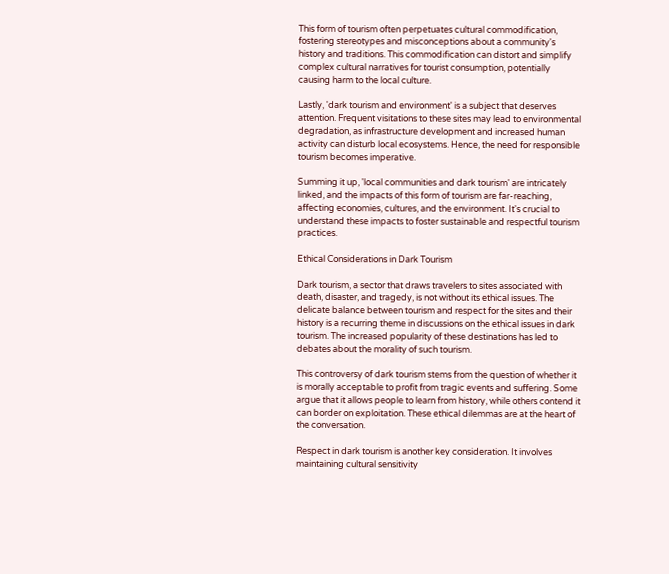This form of tourism often perpetuates cultural commodification, fostering stereotypes and misconceptions about a community's history and traditions. This commodification can distort and simplify complex cultural narratives for tourist consumption, potentially causing harm to the local culture.

Lastly, 'dark tourism and environment' is a subject that deserves attention. Frequent visitations to these sites may lead to environmental degradation, as infrastructure development and increased human activity can disturb local ecosystems. Hence, the need for responsible tourism becomes imperative.

Summing it up, 'local communities and dark tourism' are intricately linked, and the impacts of this form of tourism are far-reaching, affecting economies, cultures, and the environment. It's crucial to understand these impacts to foster sustainable and respectful tourism practices.

Ethical Considerations in Dark Tourism

Dark tourism, a sector that draws travelers to sites associated with death, disaster, and tragedy, is not without its ethical issues. The delicate balance between tourism and respect for the sites and their history is a recurring theme in discussions on the ethical issues in dark tourism. The increased popularity of these destinations has led to debates about the morality of such tourism.

This controversy of dark tourism stems from the question of whether it is morally acceptable to profit from tragic events and suffering. Some argue that it allows people to learn from history, while others contend it can border on exploitation. These ethical dilemmas are at the heart of the conversation.

Respect in dark tourism is another key consideration. It involves maintaining cultural sensitivity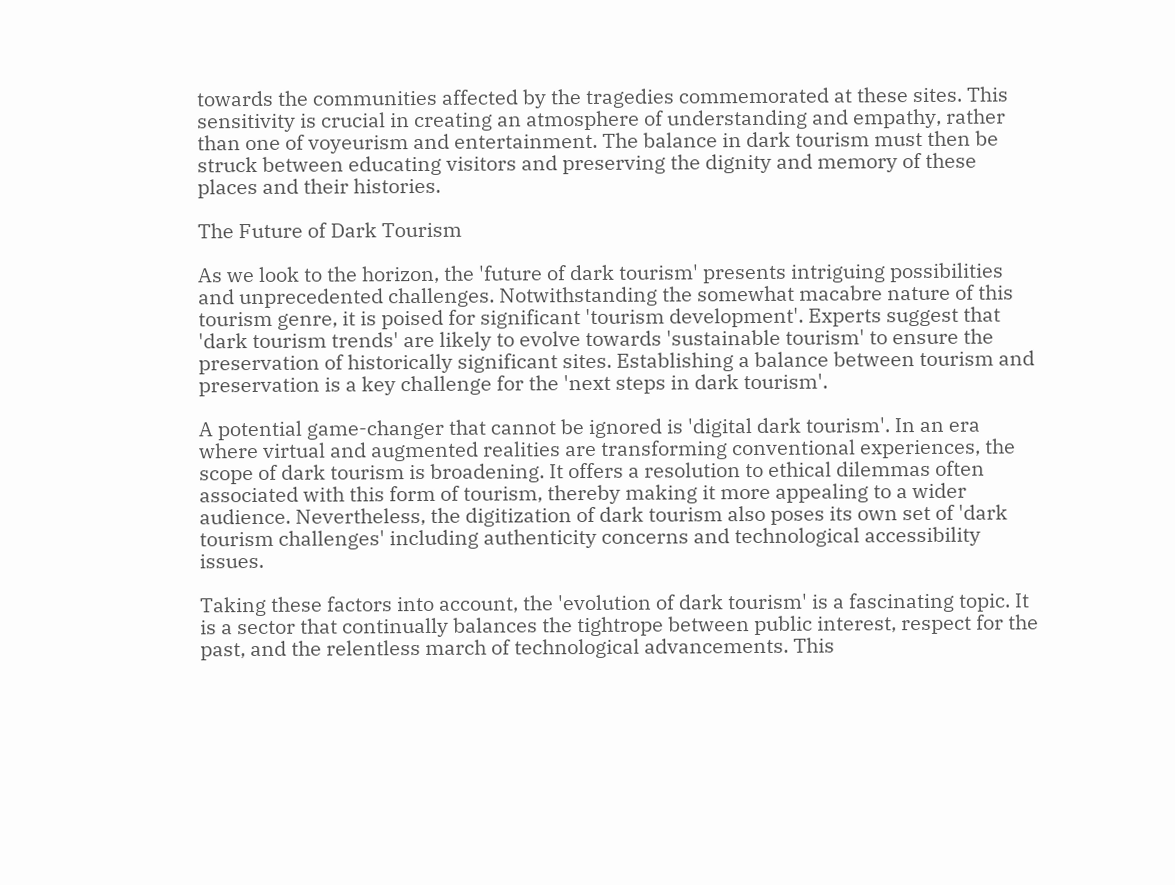towards the communities affected by the tragedies commemorated at these sites. This sensitivity is crucial in creating an atmosphere of understanding and empathy, rather than one of voyeurism and entertainment. The balance in dark tourism must then be struck between educating visitors and preserving the dignity and memory of these places and their histories.

The Future of Dark Tourism

As we look to the horizon, the 'future of dark tourism' presents intriguing possibilities and unprecedented challenges. Notwithstanding the somewhat macabre nature of this tourism genre, it is poised for significant 'tourism development'. Experts suggest that 'dark tourism trends' are likely to evolve towards 'sustainable tourism' to ensure the preservation of historically significant sites. Establishing a balance between tourism and preservation is a key challenge for the 'next steps in dark tourism'.

A potential game-changer that cannot be ignored is 'digital dark tourism'. In an era where virtual and augmented realities are transforming conventional experiences, the scope of dark tourism is broadening. It offers a resolution to ethical dilemmas often associated with this form of tourism, thereby making it more appealing to a wider audience. Nevertheless, the digitization of dark tourism also poses its own set of 'dark tourism challenges' including authenticity concerns and technological accessibility issues.

Taking these factors into account, the 'evolution of dark tourism' is a fascinating topic. It is a sector that continually balances the tightrope between public interest, respect for the past, and the relentless march of technological advancements. This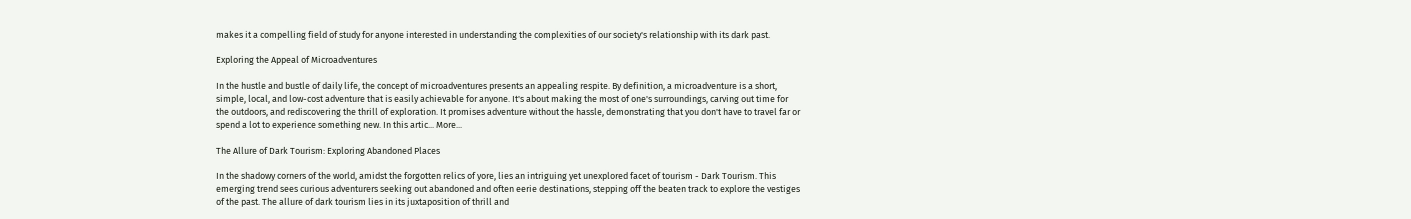makes it a compelling field of study for anyone interested in understanding the complexities of our society's relationship with its dark past.

Exploring the Appeal of Microadventures

In the hustle and bustle of daily life, the concept of microadventures presents an appealing respite. By definition, a microadventure is a short, simple, local, and low-cost adventure that is easily achievable for anyone. It's about making the most of one's surroundings, carving out time for the outdoors, and rediscovering the thrill of exploration. It promises adventure without the hassle, demonstrating that you don't have to travel far or spend a lot to experience something new. In this artic... More...

The Allure of Dark Tourism: Exploring Abandoned Places

In the shadowy corners of the world, amidst the forgotten relics of yore, lies an intriguing yet unexplored facet of tourism - Dark Tourism. This emerging trend sees curious adventurers seeking out abandoned and often eerie destinations, stepping off the beaten track to explore the vestiges of the past. The allure of dark tourism lies in its juxtaposition of thrill and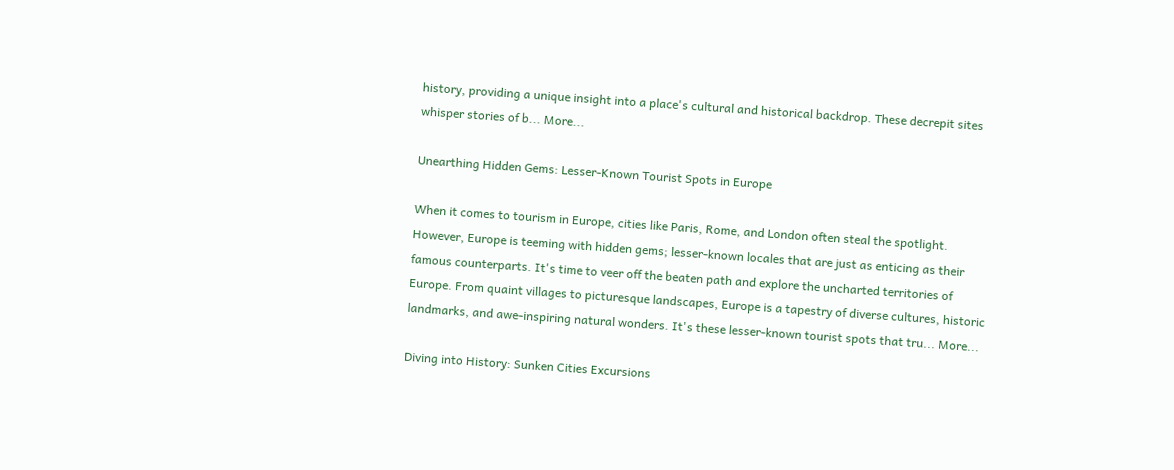history, providing a unique insight into a place's cultural and historical backdrop. These decrepit sites whisper stories of b... More...

Unearthing Hidden Gems: Lesser-Known Tourist Spots in Europe

When it comes to tourism in Europe, cities like Paris, Rome, and London often steal the spotlight. However, Europe is teeming with hidden gems; lesser-known locales that are just as enticing as their famous counterparts. It's time to veer off the beaten path and explore the uncharted territories of Europe. From quaint villages to picturesque landscapes, Europe is a tapestry of diverse cultures, historic landmarks, and awe-inspiring natural wonders. It's these lesser-known tourist spots that tru... More...

Diving into History: Sunken Cities Excursions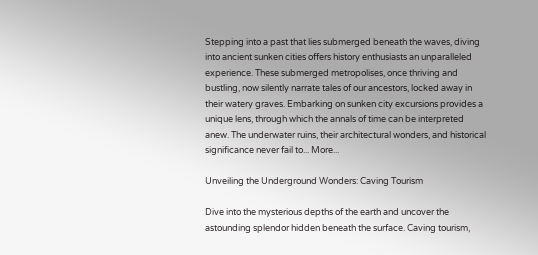Stepping into a past that lies submerged beneath the waves, diving into ancient sunken cities offers history enthusiasts an unparalleled experience. These submerged metropolises, once thriving and bustling, now silently narrate tales of our ancestors, locked away in their watery graves. Embarking on sunken city excursions provides a unique lens, through which the annals of time can be interpreted anew. The underwater ruins, their architectural wonders, and historical significance never fail to... More...

Unveiling the Underground Wonders: Caving Tourism

Dive into the mysterious depths of the earth and uncover the astounding splendor hidden beneath the surface. Caving tourism,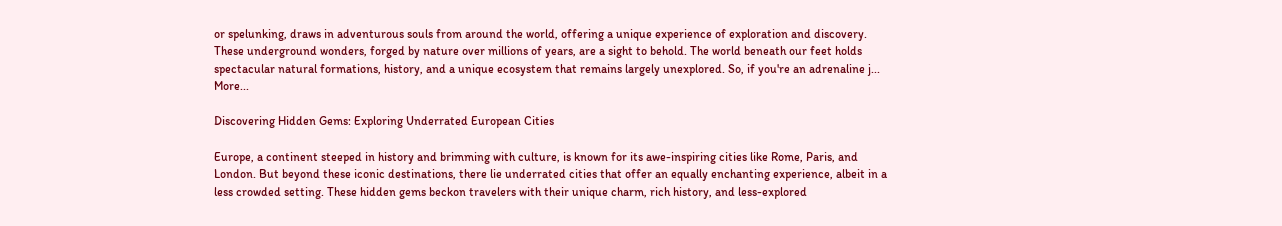or spelunking, draws in adventurous souls from around the world, offering a unique experience of exploration and discovery. These underground wonders, forged by nature over millions of years, are a sight to behold. The world beneath our feet holds spectacular natural formations, history, and a unique ecosystem that remains largely unexplored. So, if you're an adrenaline j... More...

Discovering Hidden Gems: Exploring Underrated European Cities

Europe, a continent steeped in history and brimming with culture, is known for its awe-inspiring cities like Rome, Paris, and London. But beyond these iconic destinations, there lie underrated cities that offer an equally enchanting experience, albeit in a less crowded setting. These hidden gems beckon travelers with their unique charm, rich history, and less-explored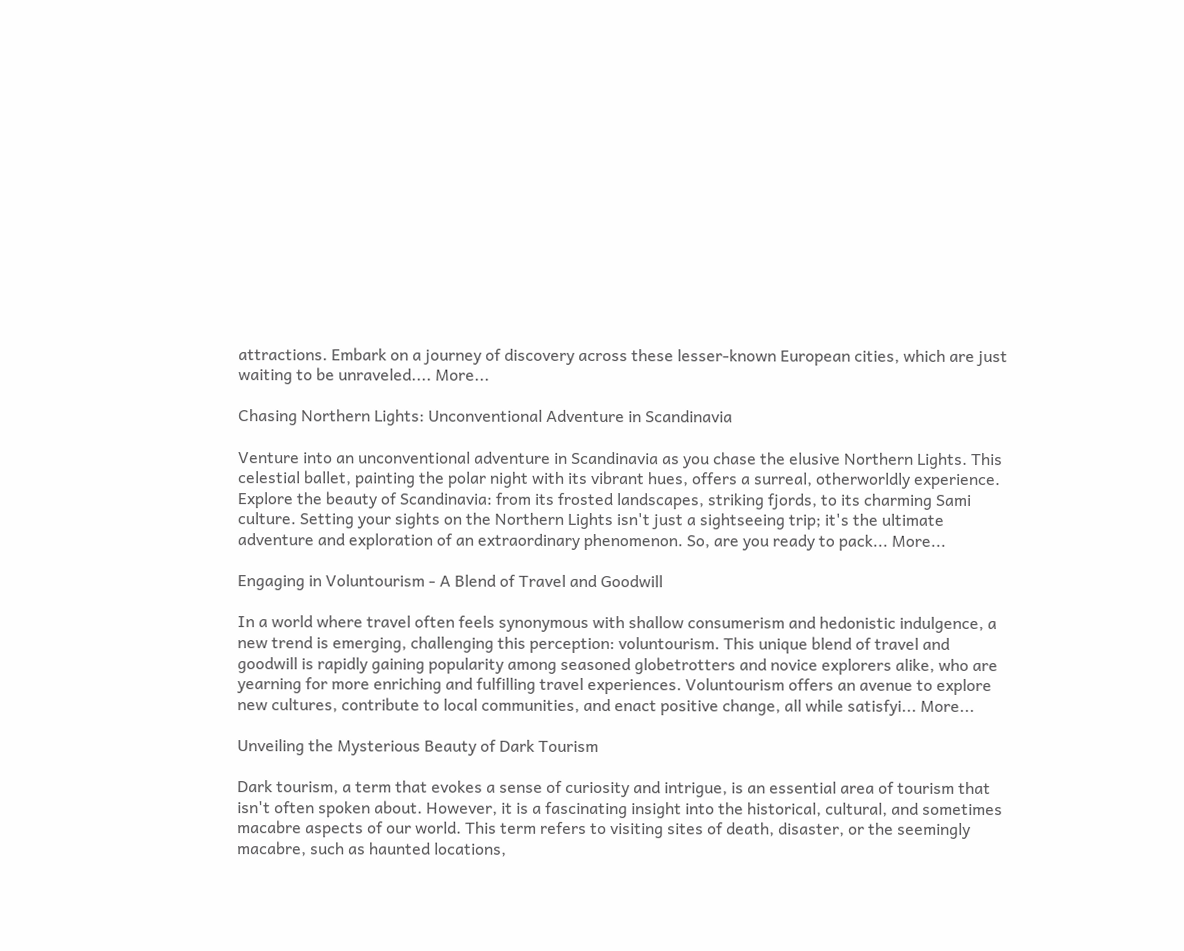attractions. Embark on a journey of discovery across these lesser-known European cities, which are just waiting to be unraveled.... More...

Chasing Northern Lights: Unconventional Adventure in Scandinavia

Venture into an unconventional adventure in Scandinavia as you chase the elusive Northern Lights. This celestial ballet, painting the polar night with its vibrant hues, offers a surreal, otherworldly experience. Explore the beauty of Scandinavia: from its frosted landscapes, striking fjords, to its charming Sami culture. Setting your sights on the Northern Lights isn't just a sightseeing trip; it's the ultimate adventure and exploration of an extraordinary phenomenon. So, are you ready to pack... More...

Engaging in Voluntourism - A Blend of Travel and Goodwill

In a world where travel often feels synonymous with shallow consumerism and hedonistic indulgence, a new trend is emerging, challenging this perception: voluntourism. This unique blend of travel and goodwill is rapidly gaining popularity among seasoned globetrotters and novice explorers alike, who are yearning for more enriching and fulfilling travel experiences. Voluntourism offers an avenue to explore new cultures, contribute to local communities, and enact positive change, all while satisfyi... More...

Unveiling the Mysterious Beauty of Dark Tourism

Dark tourism, a term that evokes a sense of curiosity and intrigue, is an essential area of tourism that isn't often spoken about. However, it is a fascinating insight into the historical, cultural, and sometimes macabre aspects of our world. This term refers to visiting sites of death, disaster, or the seemingly macabre, such as haunted locations,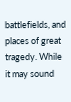battlefields, and places of great tragedy. While it may sound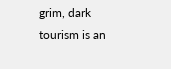grim, dark tourism is an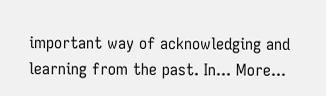important way of acknowledging and learning from the past. In... More...